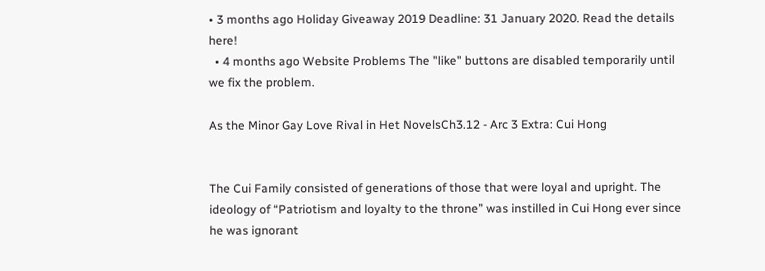• 3 months ago Holiday Giveaway 2019 Deadline: 31 January 2020. Read the details here!
  • 4 months ago Website Problems The "like" buttons are disabled temporarily until we fix the problem.

As the Minor Gay Love Rival in Het NovelsCh3.12 - Arc 3 Extra: Cui Hong


The Cui Family consisted of generations of those that were loyal and upright. The ideology of “Patriotism and loyalty to the throne” was instilled in Cui Hong ever since he was ignorant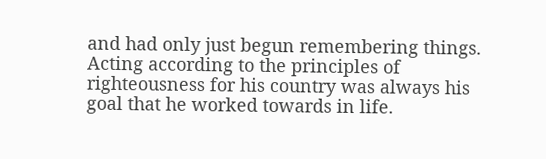and had only just begun remembering things. Acting according to the principles of righteousness for his country was always his goal that he worked towards in life.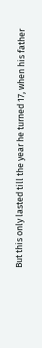But this only lasted till the year he turned 17, when his father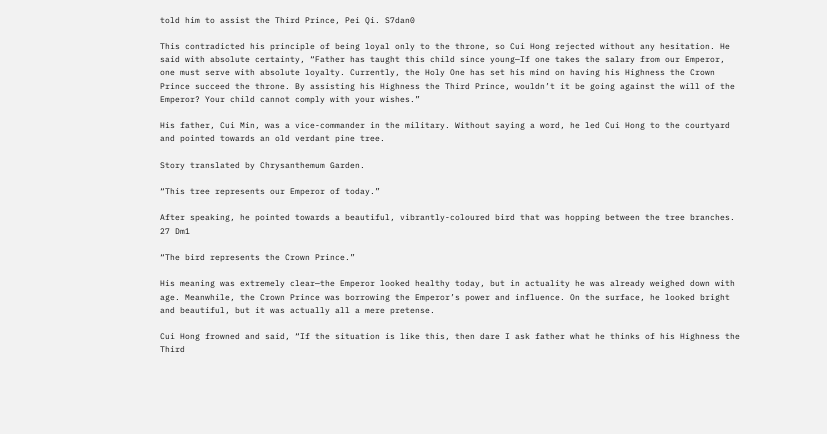told him to assist the Third Prince, Pei Qi. S7dan0

This contradicted his principle of being loyal only to the throne, so Cui Hong rejected without any hesitation. He said with absolute certainty, “Father has taught this child since young—If one takes the salary from our Emperor, one must serve with absolute loyalty. Currently, the Holy One has set his mind on having his Highness the Crown Prince succeed the throne. By assisting his Highness the Third Prince, wouldn’t it be going against the will of the Emperor? Your child cannot comply with your wishes.”

His father, Cui Min, was a vice-commander in the military. Without saying a word, he led Cui Hong to the courtyard and pointed towards an old verdant pine tree.

Story translated by Chrysanthemum Garden.

“This tree represents our Emperor of today.”

After speaking, he pointed towards a beautiful, vibrantly-coloured bird that was hopping between the tree branches. 27 Dm1

“The bird represents the Crown Prince.”

His meaning was extremely clear—the Emperor looked healthy today, but in actuality he was already weighed down with age. Meanwhile, the Crown Prince was borrowing the Emperor’s power and influence. On the surface, he looked bright and beautiful, but it was actually all a mere pretense.

Cui Hong frowned and said, “If the situation is like this, then dare I ask father what he thinks of his Highness the Third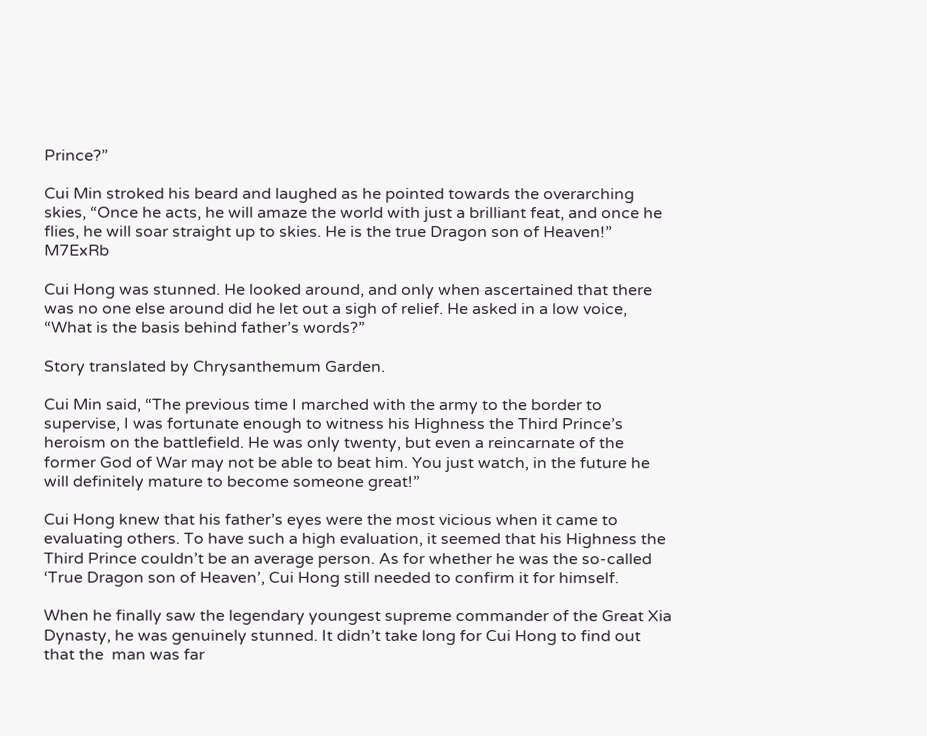Prince?”

Cui Min stroked his beard and laughed as he pointed towards the overarching skies, “Once he acts, he will amaze the world with just a brilliant feat, and once he flies, he will soar straight up to skies. He is the true Dragon son of Heaven!” M7ExRb

Cui Hong was stunned. He looked around, and only when ascertained that there was no one else around did he let out a sigh of relief. He asked in a low voice, “What is the basis behind father’s words?”

Story translated by Chrysanthemum Garden.

Cui Min said, “The previous time I marched with the army to the border to supervise, I was fortunate enough to witness his Highness the Third Prince’s heroism on the battlefield. He was only twenty, but even a reincarnate of the former God of War may not be able to beat him. You just watch, in the future he will definitely mature to become someone great!”

Cui Hong knew that his father’s eyes were the most vicious when it came to evaluating others. To have such a high evaluation, it seemed that his Highness the Third Prince couldn’t be an average person. As for whether he was the so-called ‘True Dragon son of Heaven’, Cui Hong still needed to confirm it for himself.

When he finally saw the legendary youngest supreme commander of the Great Xia Dynasty, he was genuinely stunned. It didn’t take long for Cui Hong to find out that the  man was far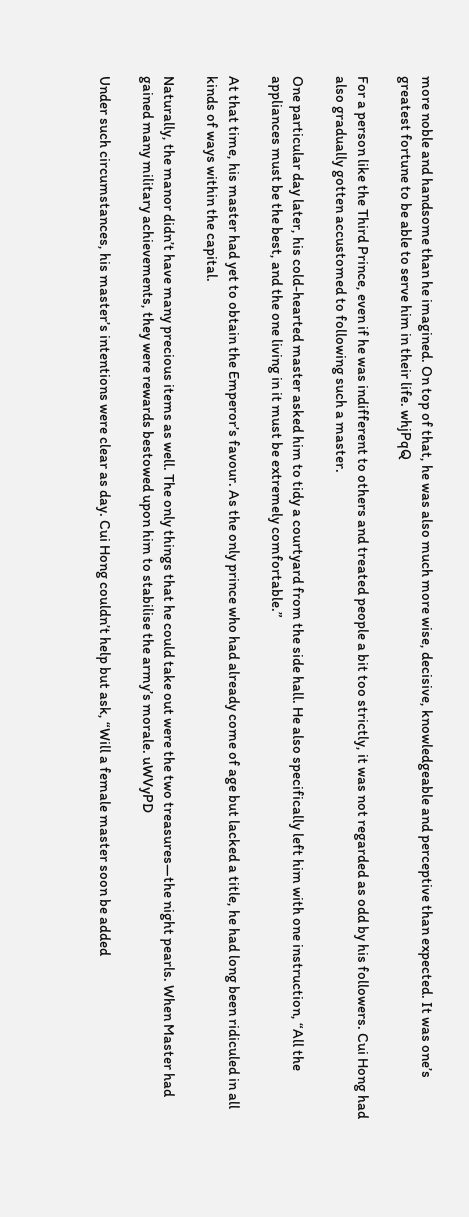more noble and handsome than he imagined. On top of that, he was also much more wise, decisive, knowledgeable and perceptive than expected. It was one’s greatest fortune to be able to serve him in their life. whjPqQ

For a person like the Third Prince, even if he was indifferent to others and treated people a bit too strictly, it was not regarded as odd by his followers. Cui Hong had also gradually gotten accustomed to following such a master.

One particular day later, his cold-hearted master asked him to tidy a courtyard from the side hall. He also specifically left him with one instruction, “All the appliances must be the best, and the one living in it must be extremely comfortable.”

At that time, his master had yet to obtain the Emperor’s favour. As the only prince who had already come of age but lacked a title, he had long been ridiculed in all kinds of ways within the capital.

Naturally, the manor didn’t have many precious items as well. The only things that he could take out were the two treasures—the night pearls. When Master had gained many military achievements, they were rewards bestowed upon him to stabilise the army’s morale. uWVyPD

Under such circumstances, his master’s intentions were clear as day. Cui Hong couldn’t help but ask, “Will a female master soon be added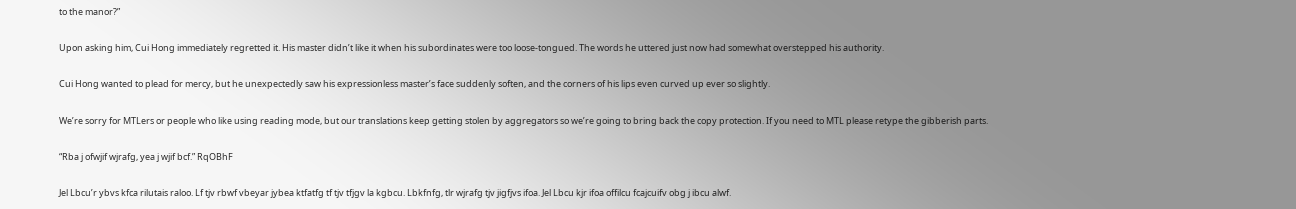to the manor?”

Upon asking him, Cui Hong immediately regretted it. His master didn’t like it when his subordinates were too loose-tongued. The words he uttered just now had somewhat overstepped his authority.

Cui Hong wanted to plead for mercy, but he unexpectedly saw his expressionless master’s face suddenly soften, and the corners of his lips even curved up ever so slightly.

We’re sorry for MTLers or people who like using reading mode, but our translations keep getting stolen by aggregators so we’re going to bring back the copy protection. If you need to MTL please retype the gibberish parts.

“Rba j ofwjif wjrafg, yea j wjif bcf.” RqOBhF

Jel Lbcu’r ybvs kfca rilutais raloo. Lf tjv rbwf vbeyar jybea ktfatfg tf tjv tfjgv la kgbcu. Lbkfnfg, tlr wjrafg tjv jigfjvs ifoa. Jel Lbcu kjr ifoa offilcu fcajcuifv obg j ibcu alwf.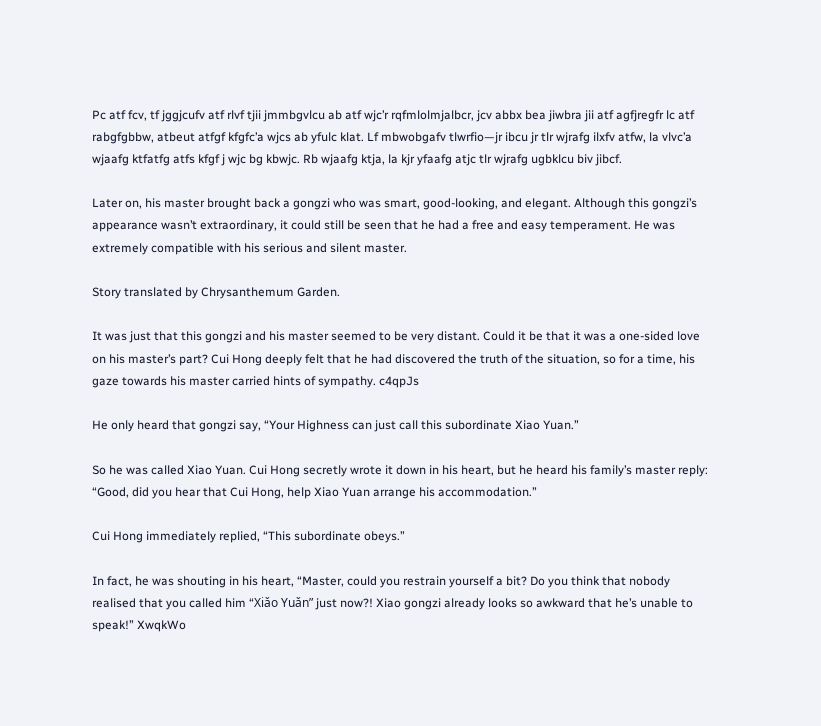Pc atf fcv, tf jggjcufv atf rlvf tjii jmmbgvlcu ab atf wjc’r rqfmlolmjalbcr, jcv abbx bea jiwbra jii atf agfjregfr lc atf rabgfgbbw, atbeut atfgf kfgfc’a wjcs ab yfulc klat. Lf mbwobgafv tlwrfio—jr ibcu jr tlr wjrafg ilxfv atfw, la vlvc’a wjaafg ktfatfg atfs kfgf j wjc bg kbwjc. Rb wjaafg ktja, la kjr yfaafg atjc tlr wjrafg ugbklcu biv jibcf.

Later on, his master brought back a gongzi who was smart, good-looking, and elegant. Although this gongzi’s appearance wasn’t extraordinary, it could still be seen that he had a free and easy temperament. He was extremely compatible with his serious and silent master.

Story translated by Chrysanthemum Garden.

It was just that this gongzi and his master seemed to be very distant. Could it be that it was a one-sided love on his master’s part? Cui Hong deeply felt that he had discovered the truth of the situation, so for a time, his gaze towards his master carried hints of sympathy. c4qpJs

He only heard that gongzi say, “Your Highness can just call this subordinate Xiao Yuan.”

So he was called Xiao Yuan. Cui Hong secretly wrote it down in his heart, but he heard his family’s master reply: “Good, did you hear that Cui Hong, help Xiao Yuan arrange his accommodation.”

Cui Hong immediately replied, “This subordinate obeys.”

In fact, he was shouting in his heart, “Master, could you restrain yourself a bit? Do you think that nobody realised that you called him “Xiǎo Yuǎn” just now?! Xiao gongzi already looks so awkward that he’s unable to speak!” XwqkWo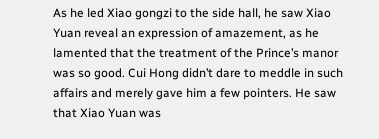As he led Xiao gongzi to the side hall, he saw Xiao Yuan reveal an expression of amazement, as he lamented that the treatment of the Prince’s manor was so good. Cui Hong didn’t dare to meddle in such affairs and merely gave him a few pointers. He saw that Xiao Yuan was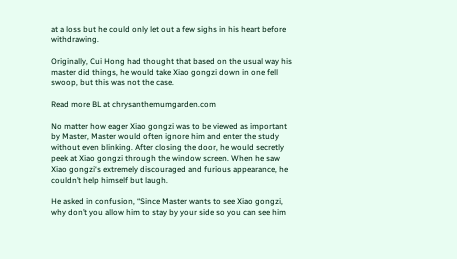at a loss but he could only let out a few sighs in his heart before withdrawing.

Originally, Cui Hong had thought that based on the usual way his master did things, he would take Xiao gongzi down in one fell swoop, but this was not the case.

Read more BL at chrysanthemumgarden.com

No matter how eager Xiao gongzi was to be viewed as important by Master, Master would often ignore him and enter the study without even blinking. After closing the door, he would secretly peek at Xiao gongzi through the window screen. When he saw Xiao gongzi‘s extremely discouraged and furious appearance, he couldn’t help himself but laugh.

He asked in confusion, “Since Master wants to see Xiao gongzi, why don’t you allow him to stay by your side so you can see him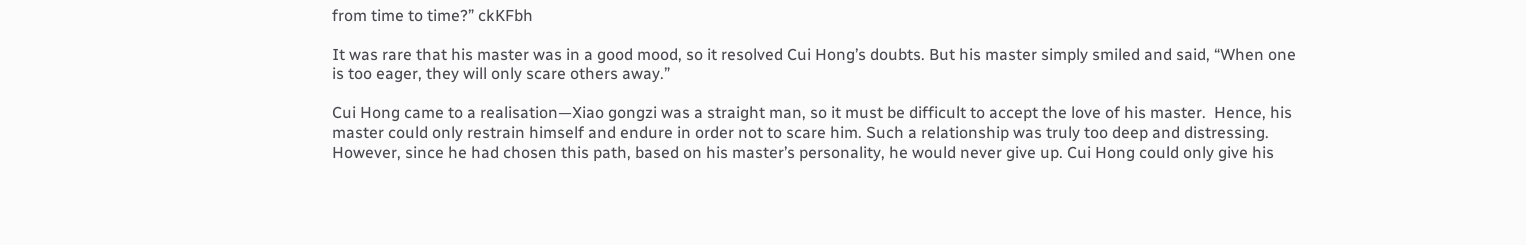from time to time?” ckKFbh

It was rare that his master was in a good mood, so it resolved Cui Hong’s doubts. But his master simply smiled and said, “When one is too eager, they will only scare others away.”

Cui Hong came to a realisation—Xiao gongzi was a straight man, so it must be difficult to accept the love of his master.  Hence, his master could only restrain himself and endure in order not to scare him. Such a relationship was truly too deep and distressing. However, since he had chosen this path, based on his master’s personality, he would never give up. Cui Hong could only give his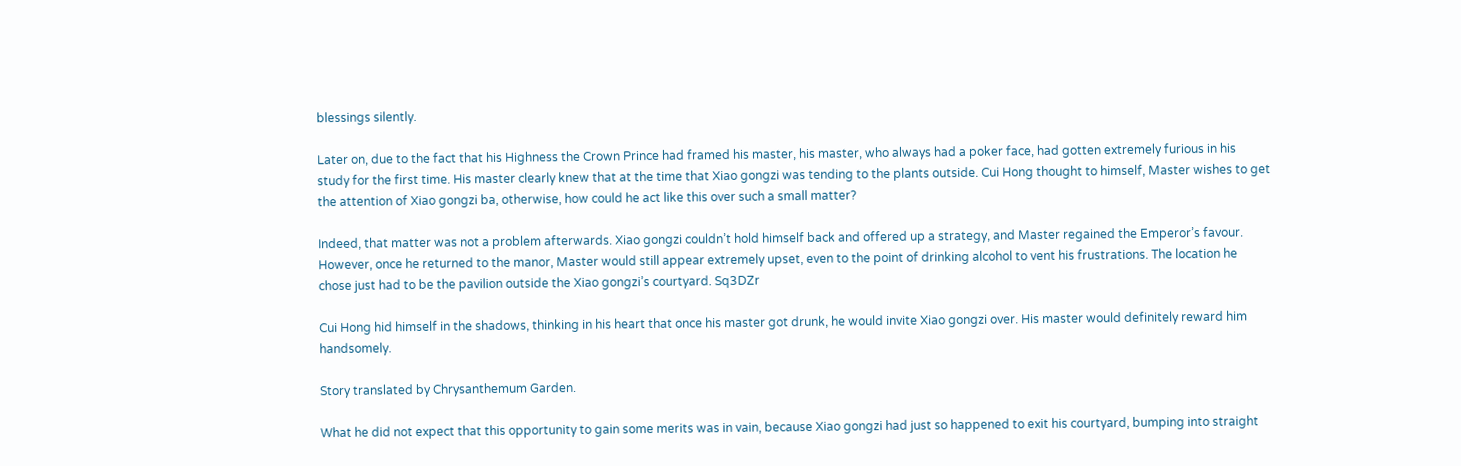blessings silently.

Later on, due to the fact that his Highness the Crown Prince had framed his master, his master, who always had a poker face, had gotten extremely furious in his study for the first time. His master clearly knew that at the time that Xiao gongzi was tending to the plants outside. Cui Hong thought to himself, Master wishes to get the attention of Xiao gongzi ba, otherwise, how could he act like this over such a small matter?

Indeed, that matter was not a problem afterwards. Xiao gongzi couldn’t hold himself back and offered up a strategy, and Master regained the Emperor’s favour. However, once he returned to the manor, Master would still appear extremely upset, even to the point of drinking alcohol to vent his frustrations. The location he chose just had to be the pavilion outside the Xiao gongzi’s courtyard. Sq3DZr

Cui Hong hid himself in the shadows, thinking in his heart that once his master got drunk, he would invite Xiao gongzi over. His master would definitely reward him handsomely.

Story translated by Chrysanthemum Garden.

What he did not expect that this opportunity to gain some merits was in vain, because Xiao gongzi had just so happened to exit his courtyard, bumping into straight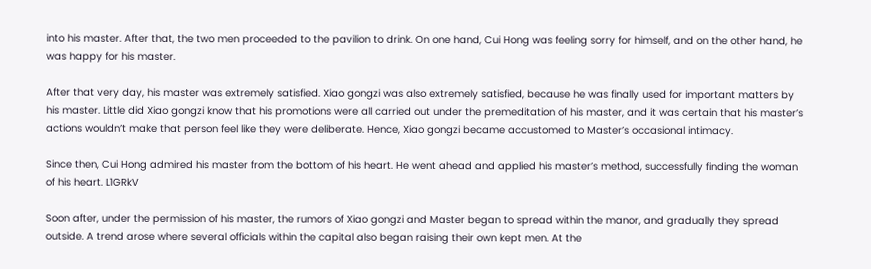into his master. After that, the two men proceeded to the pavilion to drink. On one hand, Cui Hong was feeling sorry for himself, and on the other hand, he was happy for his master.

After that very day, his master was extremely satisfied. Xiao gongzi was also extremely satisfied, because he was finally used for important matters by his master. Little did Xiao gongzi know that his promotions were all carried out under the premeditation of his master, and it was certain that his master’s actions wouldn’t make that person feel like they were deliberate. Hence, Xiao gongzi became accustomed to Master’s occasional intimacy.

Since then, Cui Hong admired his master from the bottom of his heart. He went ahead and applied his master’s method, successfully finding the woman of his heart. L1GRkV

Soon after, under the permission of his master, the rumors of Xiao gongzi and Master began to spread within the manor, and gradually they spread outside. A trend arose where several officials within the capital also began raising their own kept men. At the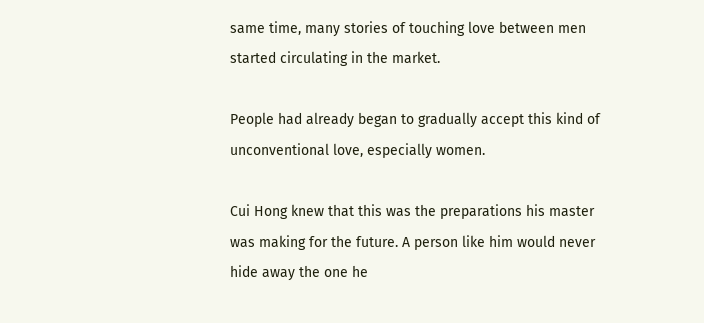same time, many stories of touching love between men started circulating in the market.

People had already began to gradually accept this kind of unconventional love, especially women.

Cui Hong knew that this was the preparations his master was making for the future. A person like him would never hide away the one he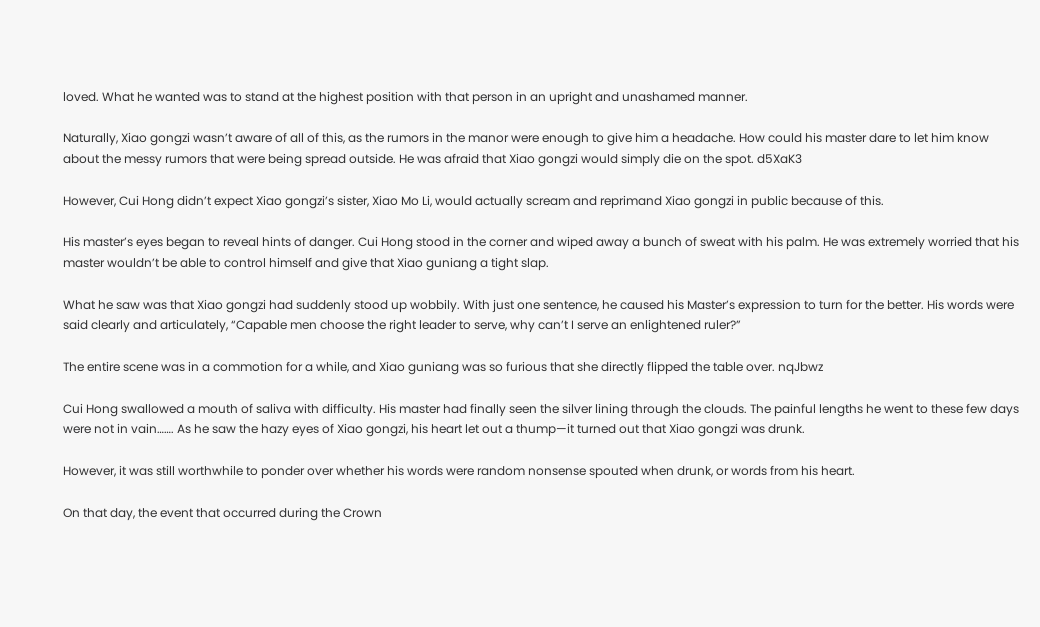loved. What he wanted was to stand at the highest position with that person in an upright and unashamed manner.

Naturally, Xiao gongzi wasn’t aware of all of this, as the rumors in the manor were enough to give him a headache. How could his master dare to let him know about the messy rumors that were being spread outside. He was afraid that Xiao gongzi would simply die on the spot. d5XaK3

However, Cui Hong didn’t expect Xiao gongzi’s sister, Xiao Mo Li, would actually scream and reprimand Xiao gongzi in public because of this.

His master’s eyes began to reveal hints of danger. Cui Hong stood in the corner and wiped away a bunch of sweat with his palm. He was extremely worried that his master wouldn’t be able to control himself and give that Xiao guniang a tight slap.

What he saw was that Xiao gongzi had suddenly stood up wobbily. With just one sentence, he caused his Master’s expression to turn for the better. His words were said clearly and articulately, “Capable men choose the right leader to serve, why can’t I serve an enlightened ruler?”

The entire scene was in a commotion for a while, and Xiao guniang was so furious that she directly flipped the table over. nqJbwz

Cui Hong swallowed a mouth of saliva with difficulty. His master had finally seen the silver lining through the clouds. The painful lengths he went to these few days were not in vain……. As he saw the hazy eyes of Xiao gongzi, his heart let out a thump—it turned out that Xiao gongzi was drunk.

However, it was still worthwhile to ponder over whether his words were random nonsense spouted when drunk, or words from his heart.

On that day, the event that occurred during the Crown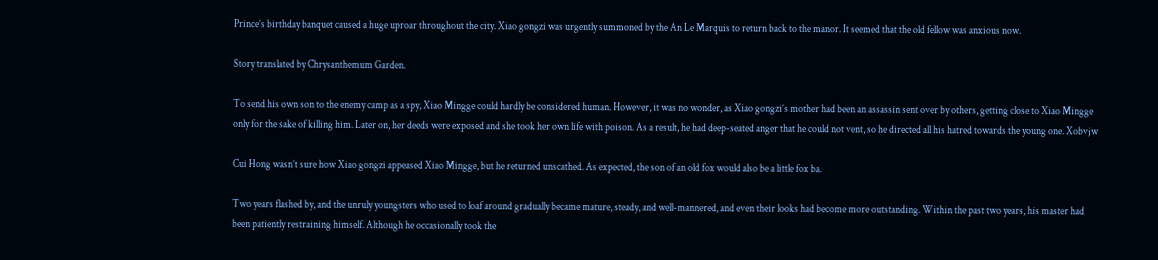Prince’s birthday banquet caused a huge uproar throughout the city. Xiao gongzi was urgently summoned by the An Le Marquis to return back to the manor. It seemed that the old fellow was anxious now.

Story translated by Chrysanthemum Garden.

To send his own son to the enemy camp as a spy, Xiao Mingge could hardly be considered human. However, it was no wonder, as Xiao gongzi’s mother had been an assassin sent over by others, getting close to Xiao Mingge only for the sake of killing him. Later on, her deeds were exposed and she took her own life with poison. As a result, he had deep-seated anger that he could not vent, so he directed all his hatred towards the young one. Xobvjw

Cui Hong wasn’t sure how Xiao gongzi appeased Xiao Mingge, but he returned unscathed. As expected, the son of an old fox would also be a little fox ba.

Two years flashed by, and the unruly youngsters who used to loaf around gradually became mature, steady, and well-mannered, and even their looks had become more outstanding. Within the past two years, his master had been patiently restraining himself. Although he occasionally took the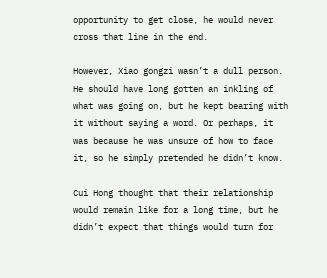opportunity to get close, he would never cross that line in the end.

However, Xiao gongzi wasn’t a dull person. He should have long gotten an inkling of what was going on, but he kept bearing with it without saying a word. Or perhaps, it was because he was unsure of how to face it, so he simply pretended he didn’t know.

Cui Hong thought that their relationship would remain like for a long time, but he didn’t expect that things would turn for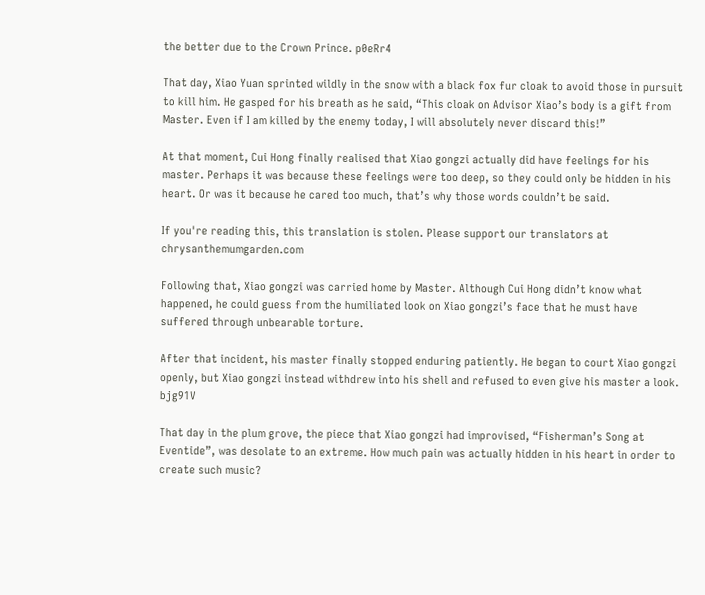the better due to the Crown Prince. p0eRr4

That day, Xiao Yuan sprinted wildly in the snow with a black fox fur cloak to avoid those in pursuit to kill him. He gasped for his breath as he said, “This cloak on Advisor Xiao’s body is a gift from Master. Even if I am killed by the enemy today, I will absolutely never discard this!”

At that moment, Cui Hong finally realised that Xiao gongzi actually did have feelings for his master. Perhaps it was because these feelings were too deep, so they could only be hidden in his heart. Or was it because he cared too much, that’s why those words couldn’t be said.

If you're reading this, this translation is stolen. Please support our translators at chrysanthemumgarden.com

Following that, Xiao gongzi was carried home by Master. Although Cui Hong didn’t know what happened, he could guess from the humiliated look on Xiao gongzi’s face that he must have suffered through unbearable torture.

After that incident, his master finally stopped enduring patiently. He began to court Xiao gongzi openly, but Xiao gongzi instead withdrew into his shell and refused to even give his master a look. bjg91V

That day in the plum grove, the piece that Xiao gongzi had improvised, “Fisherman’s Song at Eventide”, was desolate to an extreme. How much pain was actually hidden in his heart in order to create such music?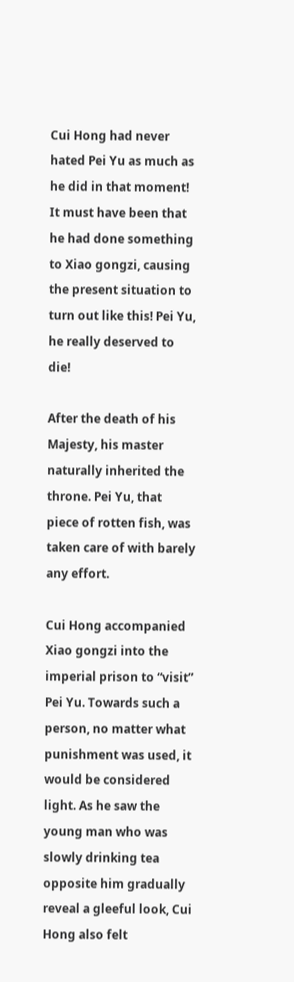Cui Hong had never hated Pei Yu as much as he did in that moment! It must have been that he had done something to Xiao gongzi, causing the present situation to turn out like this! Pei Yu, he really deserved to die!

After the death of his Majesty, his master naturally inherited the throne. Pei Yu, that piece of rotten fish, was taken care of with barely any effort.

Cui Hong accompanied Xiao gongzi into the imperial prison to “visit” Pei Yu. Towards such a person, no matter what punishment was used, it would be considered light. As he saw the young man who was slowly drinking tea opposite him gradually reveal a gleeful look, Cui Hong also felt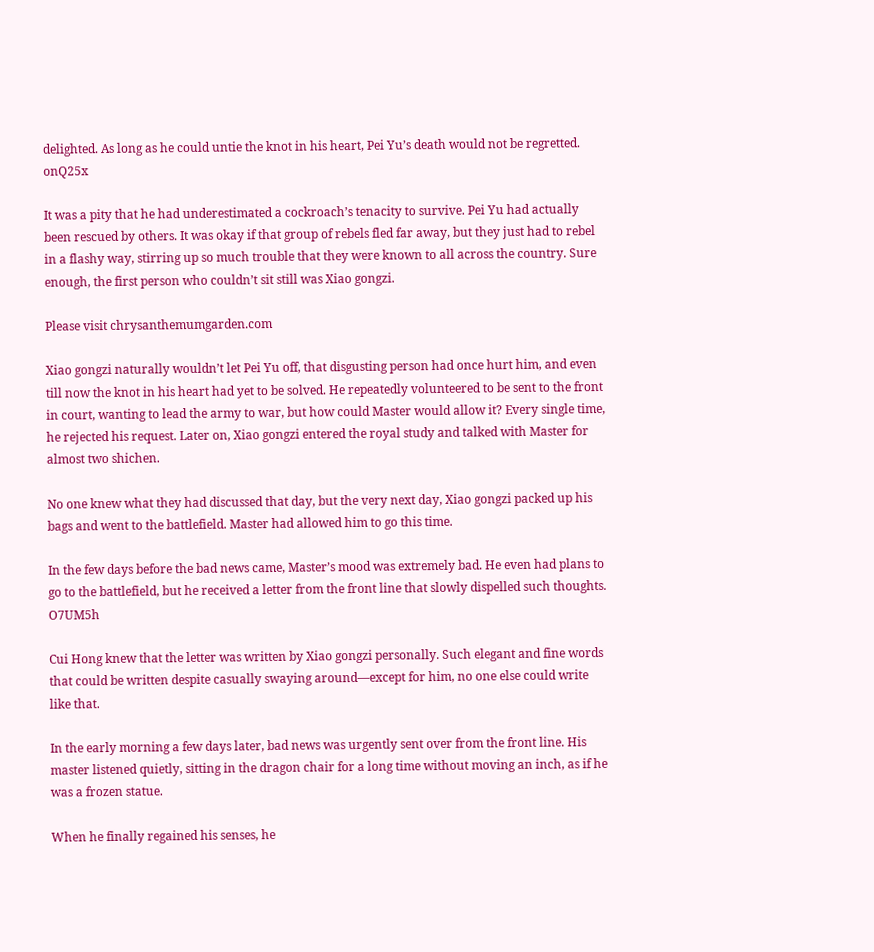delighted. As long as he could untie the knot in his heart, Pei Yu’s death would not be regretted. onQ25x

It was a pity that he had underestimated a cockroach’s tenacity to survive. Pei Yu had actually been rescued by others. It was okay if that group of rebels fled far away, but they just had to rebel in a flashy way, stirring up so much trouble that they were known to all across the country. Sure enough, the first person who couldn’t sit still was Xiao gongzi.

Please visit chrysanthemumgarden.com

Xiao gongzi naturally wouldn’t let Pei Yu off, that disgusting person had once hurt him, and even till now the knot in his heart had yet to be solved. He repeatedly volunteered to be sent to the front in court, wanting to lead the army to war, but how could Master would allow it? Every single time, he rejected his request. Later on, Xiao gongzi entered the royal study and talked with Master for almost two shichen.

No one knew what they had discussed that day, but the very next day, Xiao gongzi packed up his bags and went to the battlefield. Master had allowed him to go this time.

In the few days before the bad news came, Master’s mood was extremely bad. He even had plans to go to the battlefield, but he received a letter from the front line that slowly dispelled such thoughts. O7UM5h

Cui Hong knew that the letter was written by Xiao gongzi personally. Such elegant and fine words that could be written despite casually swaying around—except for him, no one else could write like that.

In the early morning a few days later, bad news was urgently sent over from the front line. His master listened quietly, sitting in the dragon chair for a long time without moving an inch, as if he was a frozen statue.

When he finally regained his senses, he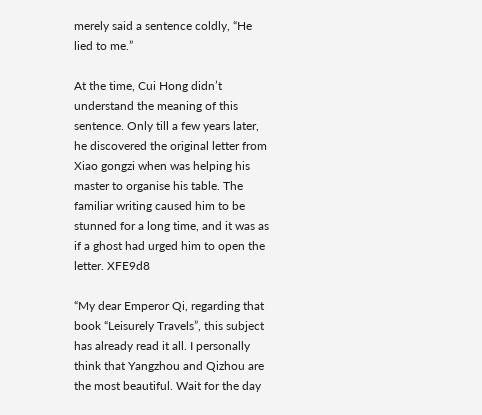merely said a sentence coldly, “He lied to me.”

At the time, Cui Hong didn’t understand the meaning of this sentence. Only till a few years later, he discovered the original letter from Xiao gongzi when was helping his master to organise his table. The familiar writing caused him to be stunned for a long time, and it was as if a ghost had urged him to open the letter. XFE9d8

“My dear Emperor Qi, regarding that book “Leisurely Travels”, this subject has already read it all. I personally think that Yangzhou and Qizhou are the most beautiful. Wait for the day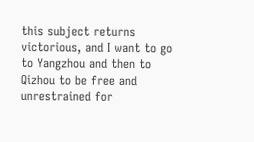this subject returns victorious, and I want to go to Yangzhou and then to Qizhou to be free and unrestrained for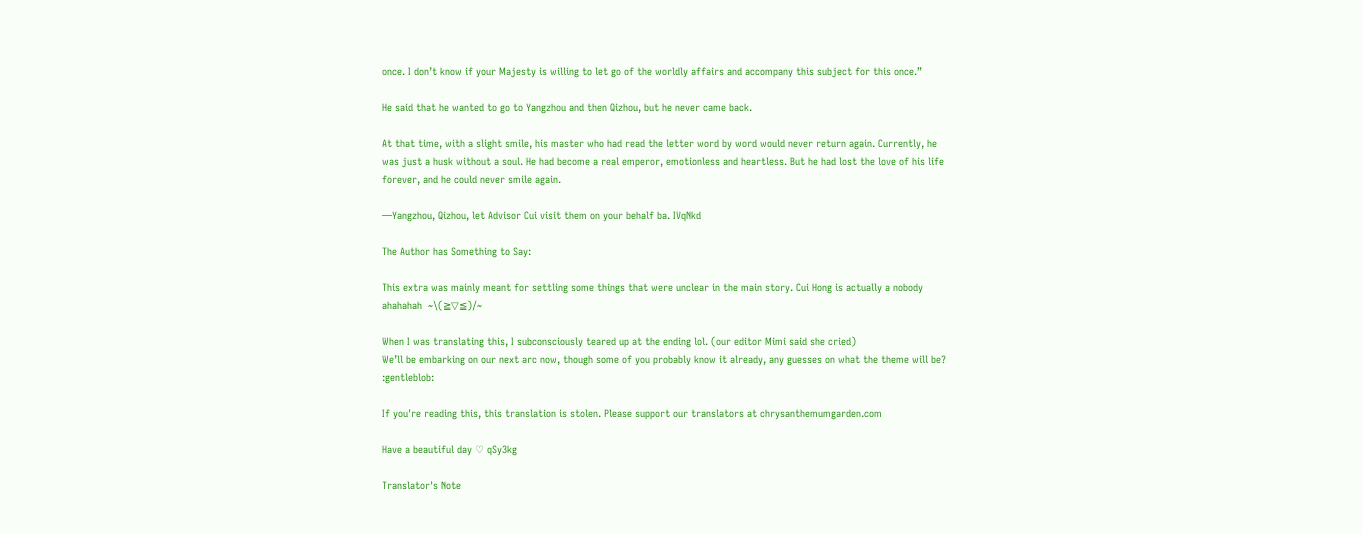once. I don’t know if your Majesty is willing to let go of the worldly affairs and accompany this subject for this once.”

He said that he wanted to go to Yangzhou and then Qizhou, but he never came back.

At that time, with a slight smile, his master who had read the letter word by word would never return again. Currently, he was just a husk without a soul. He had become a real emperor, emotionless and heartless. But he had lost the love of his life forever, and he could never smile again.

—Yangzhou, Qizhou, let Advisor Cui visit them on your behalf ba. IVqNkd

The Author has Something to Say:

This extra was mainly meant for settling some things that were unclear in the main story. Cui Hong is actually a nobody ahahahah  ~\(≧▽≦)/~

When I was translating this, I subconsciously teared up at the ending lol. (our editor Mimi said she cried)
We’ll be embarking on our next arc now, though some of you probably know it already, any guesses on what the theme will be? :gentleblob:

If you're reading this, this translation is stolen. Please support our translators at chrysanthemumgarden.com

Have a beautiful day ♡ qSy3kg

Translator's Note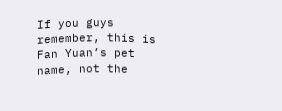If you guys remember, this is Fan Yuan’s pet name, not the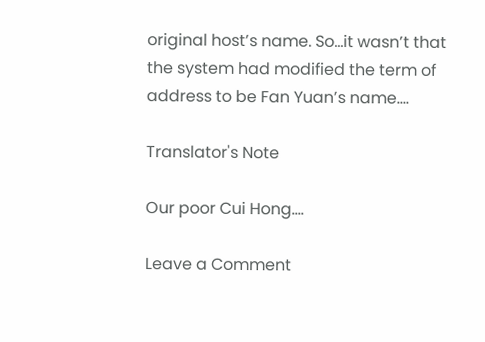original host’s name. So…it wasn’t that the system had modified the term of address to be Fan Yuan’s name….

Translator's Note

Our poor Cui Hong….

Leave a Comment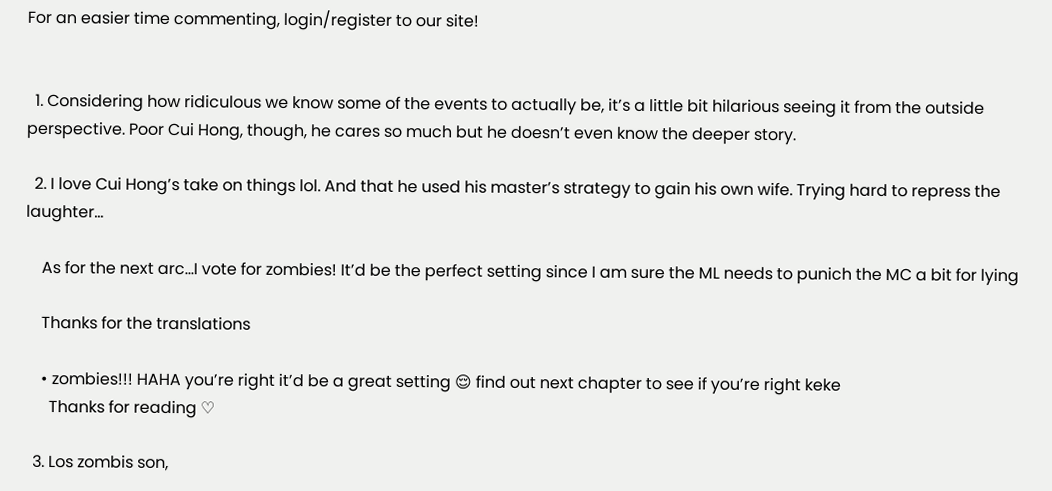For an easier time commenting, login/register to our site!


  1. Considering how ridiculous we know some of the events to actually be, it’s a little bit hilarious seeing it from the outside perspective. Poor Cui Hong, though, he cares so much but he doesn’t even know the deeper story.

  2. I love Cui Hong’s take on things lol. And that he used his master’s strategy to gain his own wife. Trying hard to repress the laughter…

    As for the next arc…I vote for zombies! It’d be the perfect setting since I am sure the ML needs to punich the MC a bit for lying

    Thanks for the translations

    • zombies!!! HAHA you’re right it’d be a great setting 😌 find out next chapter to see if you’re right keke
      Thanks for reading ♡

  3. Los zombis son,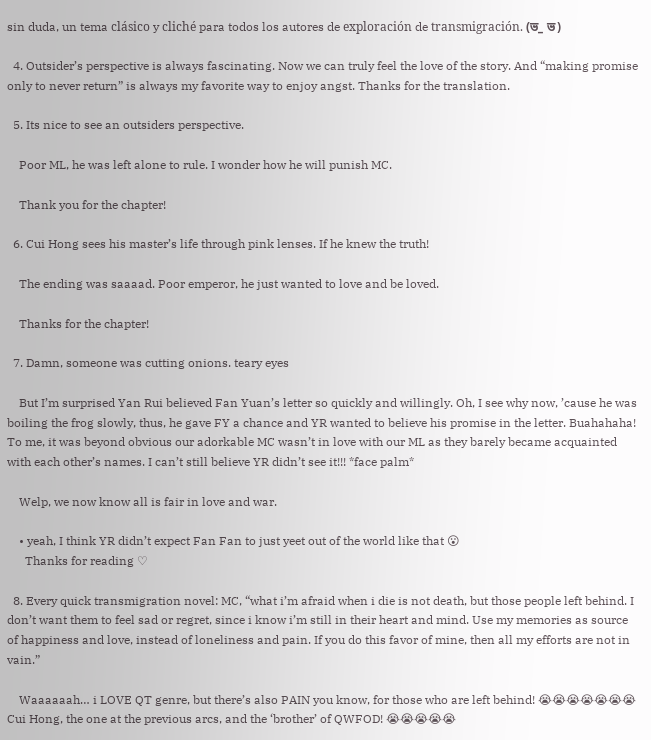sin duda, un tema clásico y cliché para todos los autores de exploración de transmigración. (ভ_ ভ)

  4. Outsider’s perspective is always fascinating. Now we can truly feel the love of the story. And “making promise only to never return” is always my favorite way to enjoy angst. Thanks for the translation.

  5. Its nice to see an outsiders perspective.

    Poor ML, he was left alone to rule. I wonder how he will punish MC.

    Thank you for the chapter!

  6. Cui Hong sees his master’s life through pink lenses. If he knew the truth!

    The ending was saaaad. Poor emperor, he just wanted to love and be loved.

    Thanks for the chapter!

  7. Damn, someone was cutting onions. teary eyes

    But I’m surprised Yan Rui believed Fan Yuan’s letter so quickly and willingly. Oh, I see why now, ’cause he was boiling the frog slowly, thus, he gave FY a chance and YR wanted to believe his promise in the letter. Buahahaha! To me, it was beyond obvious our adorkable MC wasn’t in love with our ML as they barely became acquainted with each other’s names. I can’t still believe YR didn’t see it!!! *face palm*

    Welp, we now know all is fair in love and war.

    • yeah, I think YR didn’t expect Fan Fan to just yeet out of the world like that 😮
      Thanks for reading ♡

  8. Every quick transmigration novel: MC, “what i’m afraid when i die is not death, but those people left behind. I don’t want them to feel sad or regret, since i know i’m still in their heart and mind. Use my memories as source of happiness and love, instead of loneliness and pain. If you do this favor of mine, then all my efforts are not in vain.”

    Waaaaaah… i LOVE QT genre, but there’s also PAIN you know, for those who are left behind! 😭😭😭😭😭😭😭 Cui Hong, the one at the previous arcs, and the ‘brother’ of QWFOD! 😭😭😭😭😭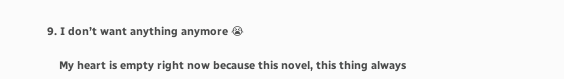9. I don’t want anything anymore 😭

    My heart is empty right now because this novel, this thing always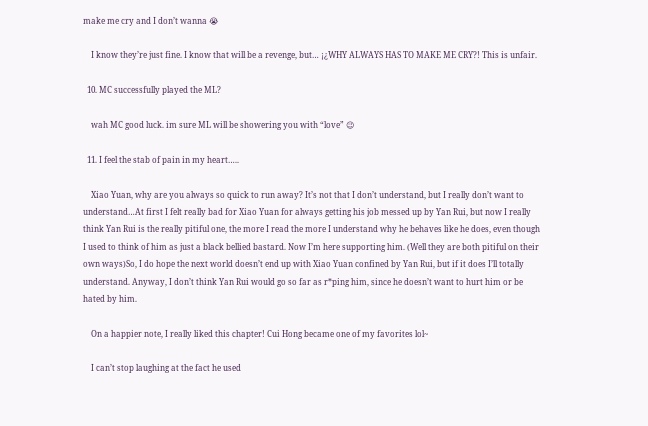make me cry and I don’t wanna 😭

    I know they’re just fine. I know that will be a revenge, but… ¡¿WHY ALWAYS HAS TO MAKE ME CRY?! This is unfair.

  10. MC successfully played the ML?

    wah MC good luck. im sure ML will be showering you with “love” 😉

  11. I feel the stab of pain in my heart…..

    Xiao Yuan, why are you always so quick to run away? It’s not that I don’t understand, but I really don’t want to understand…At first I felt really bad for Xiao Yuan for always getting his job messed up by Yan Rui, but now I really think Yan Rui is the really pitiful one, the more I read the more I understand why he behaves like he does, even though I used to think of him as just a black bellied bastard. Now I’m here supporting him. (Well they are both pitiful on their own ways)So, I do hope the next world doesn’t end up with Xiao Yuan confined by Yan Rui, but if it does I’ll totally understand. Anyway, I don’t think Yan Rui would go so far as r*ping him, since he doesn’t want to hurt him or be hated by him.

    On a happier note, I really liked this chapter! Cui Hong became one of my favorites lol~

    I can’t stop laughing at the fact he used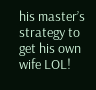his master’s strategy to get his own wife LOL!